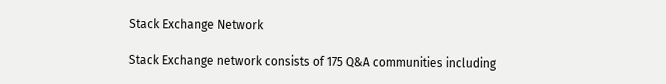Stack Exchange Network

Stack Exchange network consists of 175 Q&A communities including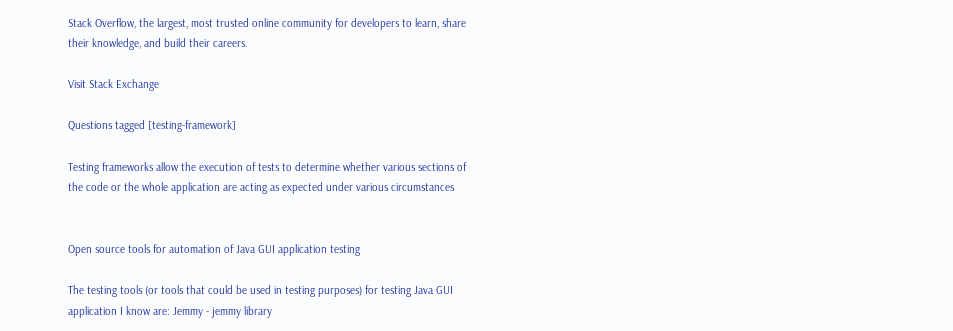Stack Overflow, the largest, most trusted online community for developers to learn, share their knowledge, and build their careers.

Visit Stack Exchange

Questions tagged [testing-framework]

Testing frameworks allow the execution of tests to determine whether various sections of the code or the whole application are acting as expected under various circumstances


Open source tools for automation of Java GUI application testing

The testing tools (or tools that could be used in testing purposes) for testing Java GUI application I know are: Jemmy - jemmy library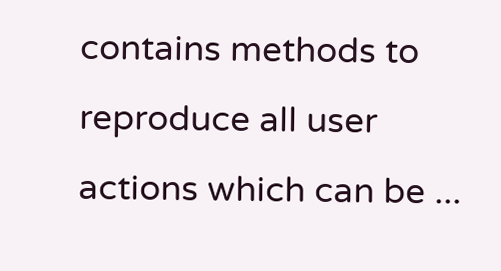contains methods to reproduce all user actions which can be ...